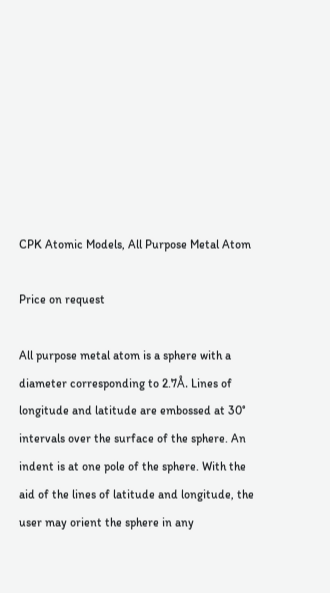CPK Atomic Models, All Purpose Metal Atom

Price on request

All purpose metal atom is a sphere with a diameter corresponding to 2.7Å. Lines of longitude and latitude are embossed at 30° intervals over the surface of the sphere. An indent is at one pole of the sphere. With the aid of the lines of latitude and longitude, the user may orient the sphere in any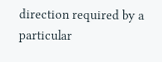direction required by a particular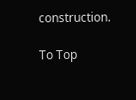construction.

To Top